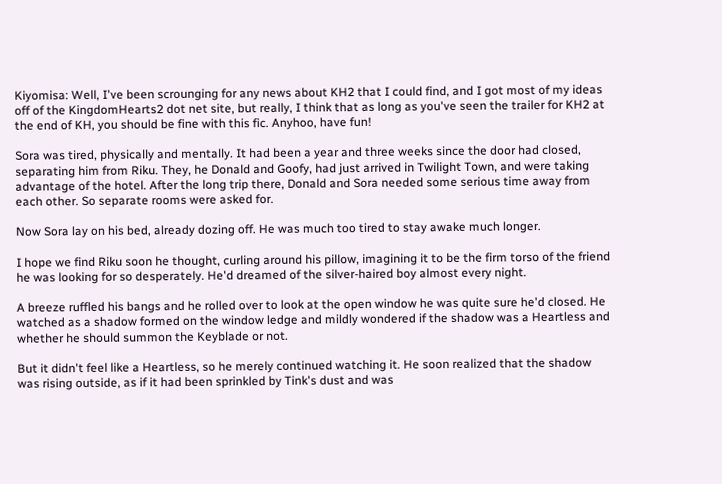Kiyomisa: Well, I've been scrounging for any news about KH2 that I could find, and I got most of my ideas off of the KingdomHearts2 dot net site, but really, I think that as long as you've seen the trailer for KH2 at the end of KH, you should be fine with this fic. Anyhoo, have fun!

Sora was tired, physically and mentally. It had been a year and three weeks since the door had closed, separating him from Riku. They, he Donald and Goofy, had just arrived in Twilight Town, and were taking advantage of the hotel. After the long trip there, Donald and Sora needed some serious time away from each other. So separate rooms were asked for.

Now Sora lay on his bed, already dozing off. He was much too tired to stay awake much longer.

I hope we find Riku soon he thought, curling around his pillow, imagining it to be the firm torso of the friend he was looking for so desperately. He'd dreamed of the silver-haired boy almost every night.

A breeze ruffled his bangs and he rolled over to look at the open window he was quite sure he'd closed. He watched as a shadow formed on the window ledge and mildly wondered if the shadow was a Heartless and whether he should summon the Keyblade or not.

But it didn't feel like a Heartless, so he merely continued watching it. He soon realized that the shadow was rising outside, as if it had been sprinkled by Tink's dust and was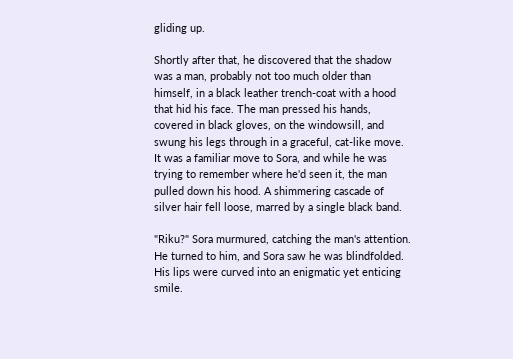gliding up.

Shortly after that, he discovered that the shadow was a man, probably not too much older than himself, in a black leather trench-coat with a hood that hid his face. The man pressed his hands, covered in black gloves, on the windowsill, and swung his legs through in a graceful, cat-like move. It was a familiar move to Sora, and while he was trying to remember where he'd seen it, the man pulled down his hood. A shimmering cascade of silver hair fell loose, marred by a single black band.

"Riku?" Sora murmured, catching the man's attention. He turned to him, and Sora saw he was blindfolded. His lips were curved into an enigmatic yet enticing smile.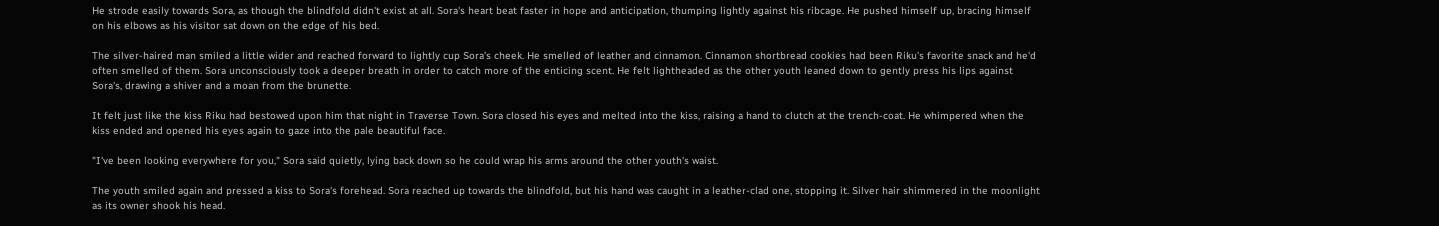He strode easily towards Sora, as though the blindfold didn't exist at all. Sora's heart beat faster in hope and anticipation, thumping lightly against his ribcage. He pushed himself up, bracing himself on his elbows as his visitor sat down on the edge of his bed.

The silver-haired man smiled a little wider and reached forward to lightly cup Sora's cheek. He smelled of leather and cinnamon. Cinnamon shortbread cookies had been Riku's favorite snack and he'd often smelled of them. Sora unconsciously took a deeper breath in order to catch more of the enticing scent. He felt lightheaded as the other youth leaned down to gently press his lips against Sora's, drawing a shiver and a moan from the brunette.

It felt just like the kiss Riku had bestowed upon him that night in Traverse Town. Sora closed his eyes and melted into the kiss, raising a hand to clutch at the trench-coat. He whimpered when the kiss ended and opened his eyes again to gaze into the pale beautiful face.

"I've been looking everywhere for you," Sora said quietly, lying back down so he could wrap his arms around the other youth's waist.

The youth smiled again and pressed a kiss to Sora's forehead. Sora reached up towards the blindfold, but his hand was caught in a leather-clad one, stopping it. Silver hair shimmered in the moonlight as its owner shook his head.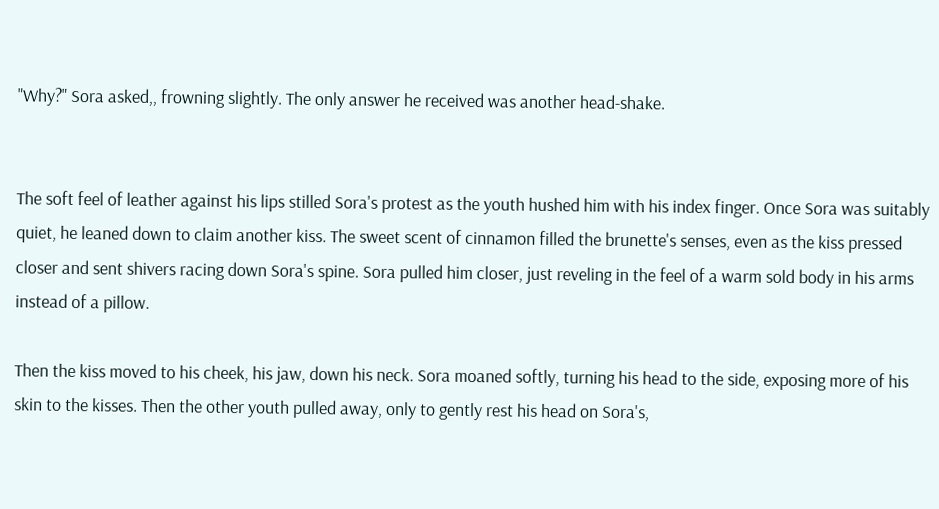"Why?" Sora asked,, frowning slightly. The only answer he received was another head-shake.


The soft feel of leather against his lips stilled Sora's protest as the youth hushed him with his index finger. Once Sora was suitably quiet, he leaned down to claim another kiss. The sweet scent of cinnamon filled the brunette's senses, even as the kiss pressed closer and sent shivers racing down Sora's spine. Sora pulled him closer, just reveling in the feel of a warm sold body in his arms instead of a pillow.

Then the kiss moved to his cheek, his jaw, down his neck. Sora moaned softly, turning his head to the side, exposing more of his skin to the kisses. Then the other youth pulled away, only to gently rest his head on Sora's,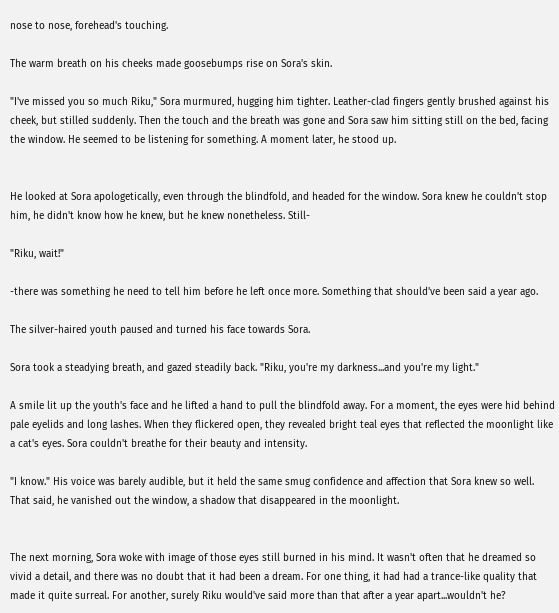nose to nose, forehead's touching.

The warm breath on his cheeks made goosebumps rise on Sora's skin.

"I've missed you so much Riku," Sora murmured, hugging him tighter. Leather-clad fingers gently brushed against his cheek, but stilled suddenly. Then the touch and the breath was gone and Sora saw him sitting still on the bed, facing the window. He seemed to be listening for something. A moment later, he stood up.


He looked at Sora apologetically, even through the blindfold, and headed for the window. Sora knew he couldn't stop him, he didn't know how he knew, but he knew nonetheless. Still-

"Riku, wait!"

-there was something he need to tell him before he left once more. Something that should've been said a year ago.

The silver-haired youth paused and turned his face towards Sora.

Sora took a steadying breath, and gazed steadily back. "Riku, you're my darkness...and you're my light."

A smile lit up the youth's face and he lifted a hand to pull the blindfold away. For a moment, the eyes were hid behind pale eyelids and long lashes. When they flickered open, they revealed bright teal eyes that reflected the moonlight like a cat's eyes. Sora couldn't breathe for their beauty and intensity.

"I know." His voice was barely audible, but it held the same smug confidence and affection that Sora knew so well. That said, he vanished out the window, a shadow that disappeared in the moonlight.


The next morning, Sora woke with image of those eyes still burned in his mind. It wasn't often that he dreamed so vivid a detail, and there was no doubt that it had been a dream. For one thing, it had had a trance-like quality that made it quite surreal. For another, surely Riku would've said more than that after a year apart...wouldn't he?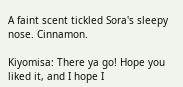A faint scent tickled Sora's sleepy nose. Cinnamon.

Kiyomisa: There ya go! Hope you liked it, and I hope I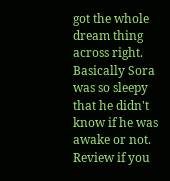got the whole dream thing across right. Basically Sora was so sleepy that he didn't know if he was awake or not. Review if you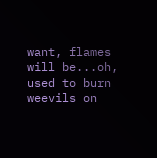want, flames will be...oh, used to burn weevils on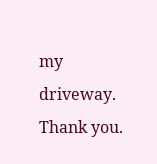my driveway. Thank you.